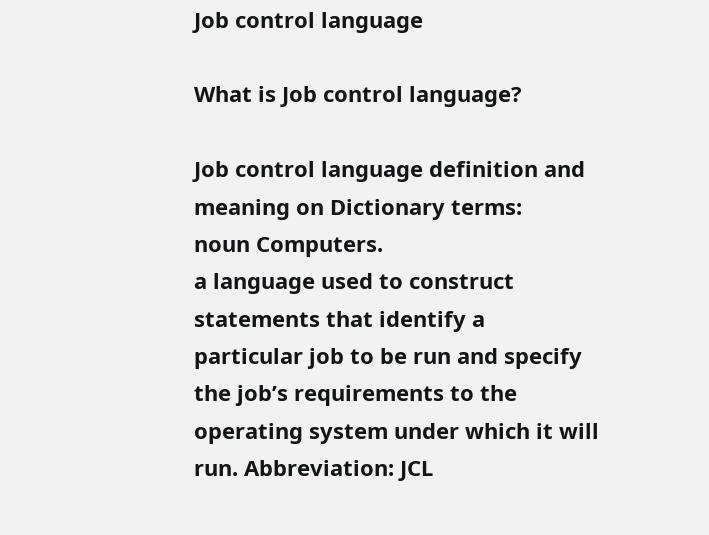Job control language

What is Job control language?

Job control language definition and meaning on Dictionary terms:
noun Computers.
a language used to construct statements that identify a particular job to be run and specify the job’s requirements to the operating system under which it will run. Abbreviation: JCL